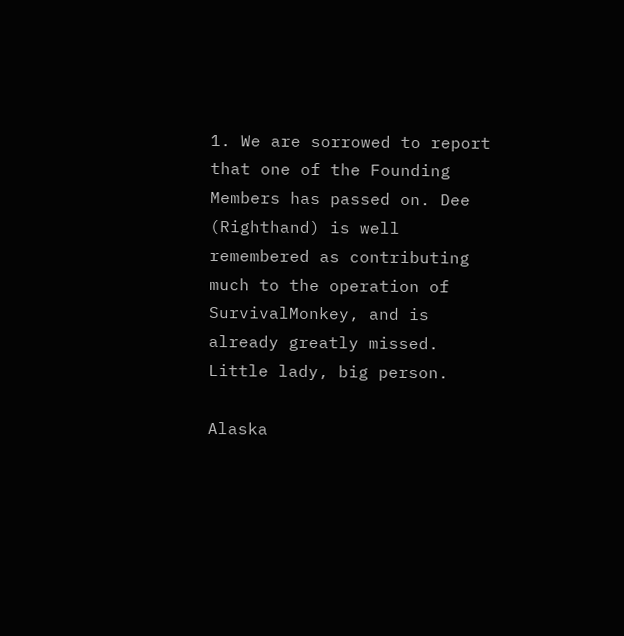1. We are sorrowed to report that one of the Founding Members has passed on. Dee (Righthand) is well remembered as contributing much to the operation of SurvivalMonkey, and is already greatly missed. Little lady, big person.

Alaska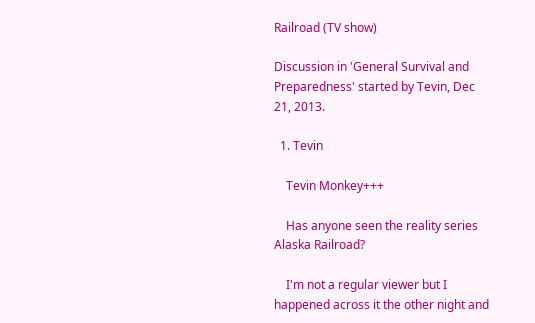Railroad (TV show)

Discussion in 'General Survival and Preparedness' started by Tevin, Dec 21, 2013.

  1. Tevin

    Tevin Monkey+++

    Has anyone seen the reality series Alaska Railroad?

    I'm not a regular viewer but I happened across it the other night and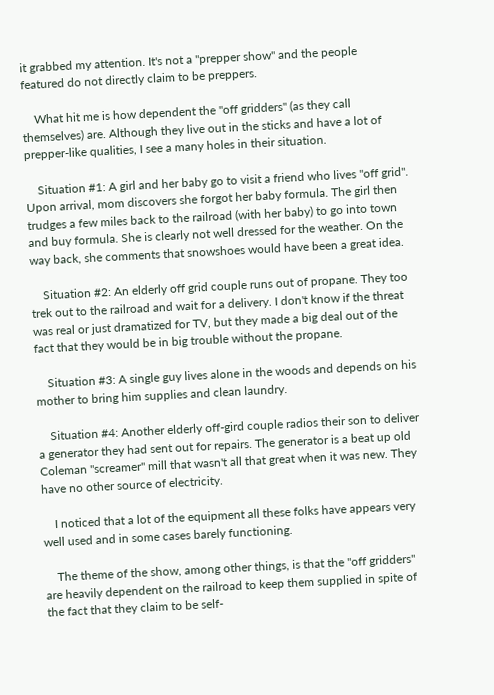it grabbed my attention. It's not a "prepper show" and the people featured do not directly claim to be preppers.

    What hit me is how dependent the "off gridders" (as they call themselves) are. Although they live out in the sticks and have a lot of prepper-like qualities, I see a many holes in their situation.

    Situation #1: A girl and her baby go to visit a friend who lives "off grid". Upon arrival, mom discovers she forgot her baby formula. The girl then trudges a few miles back to the railroad (with her baby) to go into town and buy formula. She is clearly not well dressed for the weather. On the way back, she comments that snowshoes would have been a great idea.

    Situation #2: An elderly off grid couple runs out of propane. They too trek out to the railroad and wait for a delivery. I don't know if the threat was real or just dramatized for TV, but they made a big deal out of the fact that they would be in big trouble without the propane.

    Situation #3: A single guy lives alone in the woods and depends on his mother to bring him supplies and clean laundry.

    Situation #4: Another elderly off-gird couple radios their son to deliver a generator they had sent out for repairs. The generator is a beat up old Coleman "screamer" mill that wasn't all that great when it was new. They have no other source of electricity.

    I noticed that a lot of the equipment all these folks have appears very well used and in some cases barely functioning.

    The theme of the show, among other things, is that the "off gridders" are heavily dependent on the railroad to keep them supplied in spite of the fact that they claim to be self-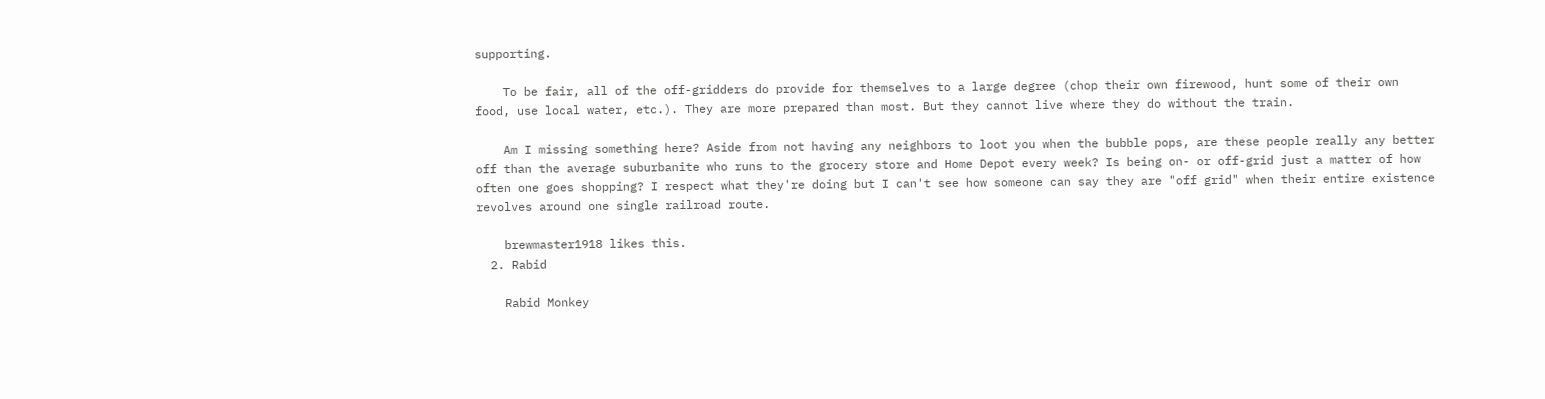supporting.

    To be fair, all of the off-gridders do provide for themselves to a large degree (chop their own firewood, hunt some of their own food, use local water, etc.). They are more prepared than most. But they cannot live where they do without the train.

    Am I missing something here? Aside from not having any neighbors to loot you when the bubble pops, are these people really any better off than the average suburbanite who runs to the grocery store and Home Depot every week? Is being on- or off-grid just a matter of how often one goes shopping? I respect what they're doing but I can't see how someone can say they are "off grid" when their entire existence revolves around one single railroad route.

    brewmaster1918 likes this.
  2. Rabid

    Rabid Monkey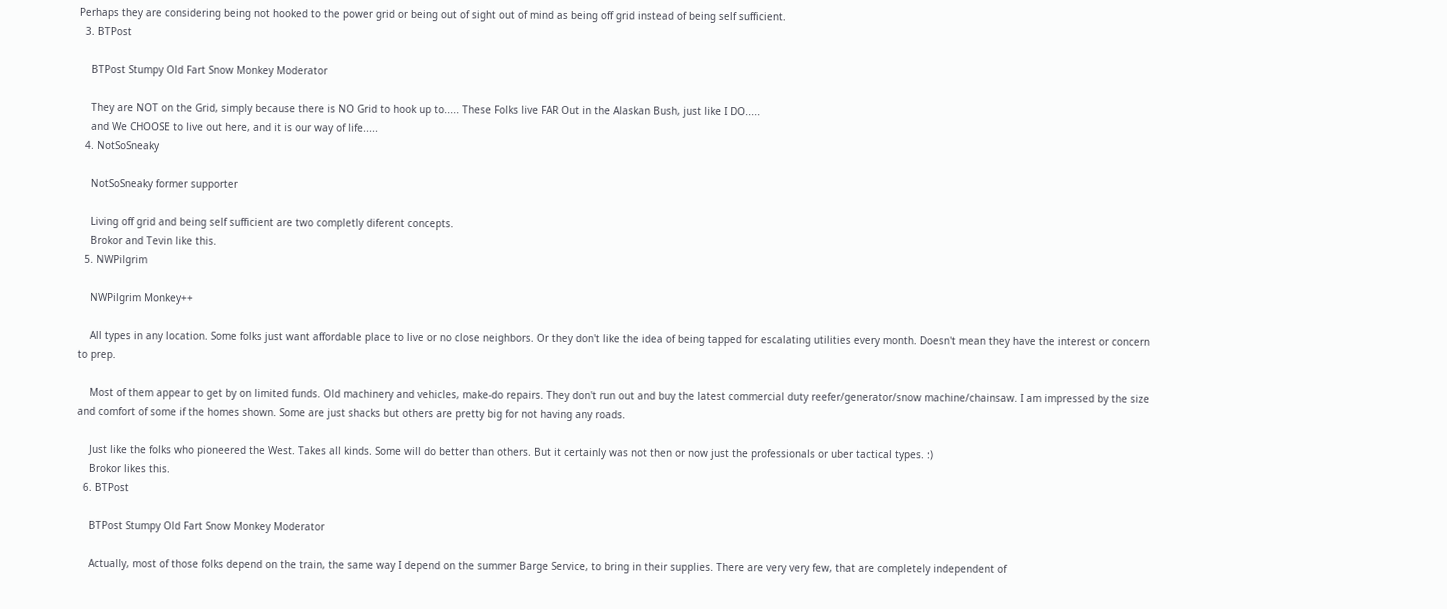Perhaps they are considering being not hooked to the power grid or being out of sight out of mind as being off grid instead of being self sufficient.
  3. BTPost

    BTPost Stumpy Old Fart Snow Monkey Moderator

    They are NOT on the Grid, simply because there is NO Grid to hook up to..... These Folks live FAR Out in the Alaskan Bush, just like I DO.....
    and We CHOOSE to live out here, and it is our way of life.....
  4. NotSoSneaky

    NotSoSneaky former supporter

    Living off grid and being self sufficient are two completly diferent concepts.
    Brokor and Tevin like this.
  5. NWPilgrim

    NWPilgrim Monkey++

    All types in any location. Some folks just want affordable place to live or no close neighbors. Or they don't like the idea of being tapped for escalating utilities every month. Doesn't mean they have the interest or concern to prep.

    Most of them appear to get by on limited funds. Old machinery and vehicles, make-do repairs. They don't run out and buy the latest commercial duty reefer/generator/snow machine/chainsaw. I am impressed by the size and comfort of some if the homes shown. Some are just shacks but others are pretty big for not having any roads.

    Just like the folks who pioneered the West. Takes all kinds. Some will do better than others. But it certainly was not then or now just the professionals or uber tactical types. :)
    Brokor likes this.
  6. BTPost

    BTPost Stumpy Old Fart Snow Monkey Moderator

    Actually, most of those folks depend on the train, the same way I depend on the summer Barge Service, to bring in their supplies. There are very very few, that are completely independent of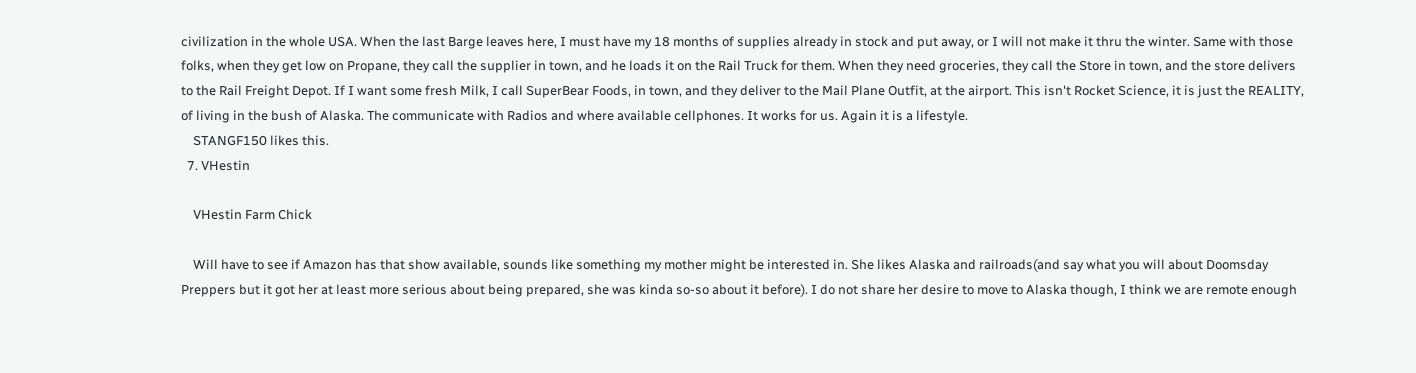civilization in the whole USA. When the last Barge leaves here, I must have my 18 months of supplies already in stock and put away, or I will not make it thru the winter. Same with those folks, when they get low on Propane, they call the supplier in town, and he loads it on the Rail Truck for them. When they need groceries, they call the Store in town, and the store delivers to the Rail Freight Depot. If I want some fresh Milk, I call SuperBear Foods, in town, and they deliver to the Mail Plane Outfit, at the airport. This isn't Rocket Science, it is just the REALITY, of living in the bush of Alaska. The communicate with Radios and where available cellphones. It works for us. Again it is a lifestyle.
    STANGF150 likes this.
  7. VHestin

    VHestin Farm Chick

    Will have to see if Amazon has that show available, sounds like something my mother might be interested in. She likes Alaska and railroads(and say what you will about Doomsday Preppers but it got her at least more serious about being prepared, she was kinda so-so about it before). I do not share her desire to move to Alaska though, I think we are remote enough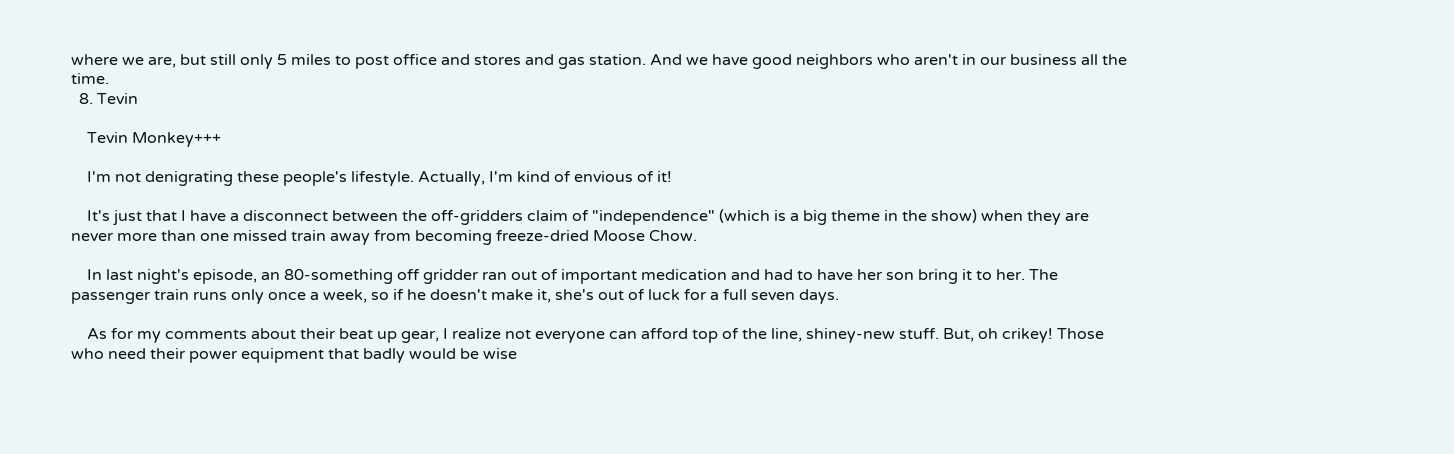where we are, but still only 5 miles to post office and stores and gas station. And we have good neighbors who aren't in our business all the time.
  8. Tevin

    Tevin Monkey+++

    I'm not denigrating these people's lifestyle. Actually, I'm kind of envious of it!

    It's just that I have a disconnect between the off-gridders claim of "independence" (which is a big theme in the show) when they are never more than one missed train away from becoming freeze-dried Moose Chow.

    In last night's episode, an 80-something off gridder ran out of important medication and had to have her son bring it to her. The passenger train runs only once a week, so if he doesn't make it, she's out of luck for a full seven days.

    As for my comments about their beat up gear, I realize not everyone can afford top of the line, shiney-new stuff. But, oh crikey! Those who need their power equipment that badly would be wise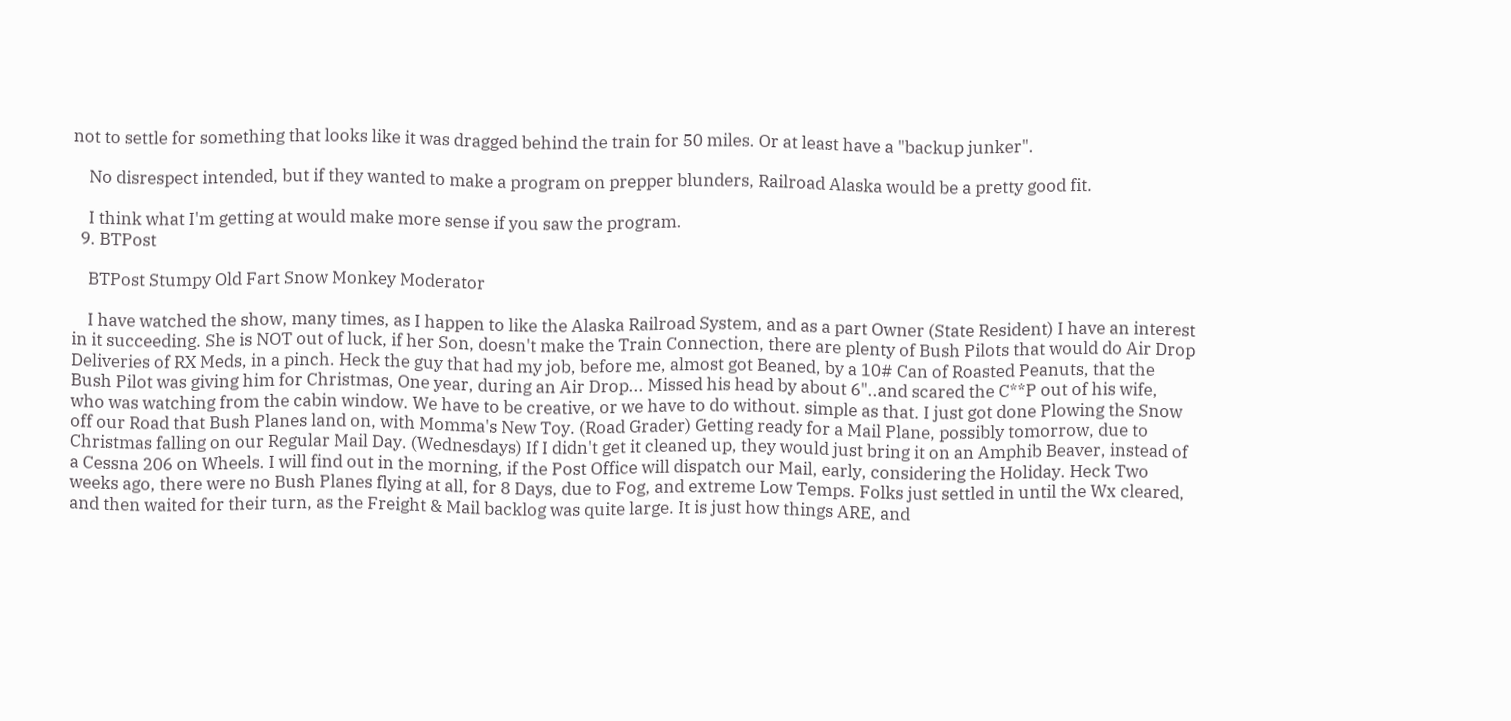not to settle for something that looks like it was dragged behind the train for 50 miles. Or at least have a "backup junker".

    No disrespect intended, but if they wanted to make a program on prepper blunders, Railroad Alaska would be a pretty good fit.

    I think what I'm getting at would make more sense if you saw the program.
  9. BTPost

    BTPost Stumpy Old Fart Snow Monkey Moderator

    I have watched the show, many times, as I happen to like the Alaska Railroad System, and as a part Owner (State Resident) I have an interest in it succeeding. She is NOT out of luck, if her Son, doesn't make the Train Connection, there are plenty of Bush Pilots that would do Air Drop Deliveries of RX Meds, in a pinch. Heck the guy that had my job, before me, almost got Beaned, by a 10# Can of Roasted Peanuts, that the Bush Pilot was giving him for Christmas, One year, during an Air Drop... Missed his head by about 6"..and scared the C**P out of his wife, who was watching from the cabin window. We have to be creative, or we have to do without. simple as that. I just got done Plowing the Snow off our Road that Bush Planes land on, with Momma's New Toy. (Road Grader) Getting ready for a Mail Plane, possibly tomorrow, due to Christmas falling on our Regular Mail Day. (Wednesdays) If I didn't get it cleaned up, they would just bring it on an Amphib Beaver, instead of a Cessna 206 on Wheels. I will find out in the morning, if the Post Office will dispatch our Mail, early, considering the Holiday. Heck Two weeks ago, there were no Bush Planes flying at all, for 8 Days, due to Fog, and extreme Low Temps. Folks just settled in until the Wx cleared, and then waited for their turn, as the Freight & Mail backlog was quite large. It is just how things ARE, and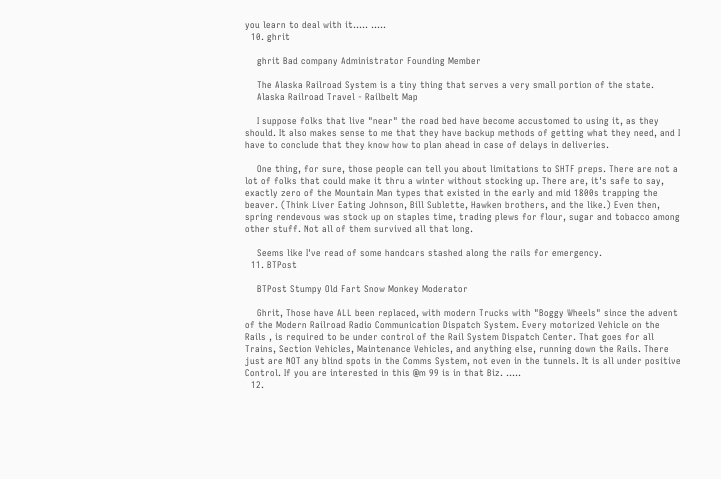you learn to deal with it..... .....
  10. ghrit

    ghrit Bad company Administrator Founding Member

    The Alaska Railroad System is a tiny thing that serves a very small portion of the state.
    Alaska Railroad Travel - Railbelt Map

    I suppose folks that live "near" the road bed have become accustomed to using it, as they should. It also makes sense to me that they have backup methods of getting what they need, and I have to conclude that they know how to plan ahead in case of delays in deliveries.

    One thing, for sure, those people can tell you about limitations to SHTF preps. There are not a lot of folks that could make it thru a winter without stocking up. There are, it's safe to say, exactly zero of the Mountain Man types that existed in the early and mid 1800s trapping the beaver. (Think Liver Eating Johnson, Bill Sublette, Hawken brothers, and the like.) Even then, spring rendevous was stock up on staples time, trading plews for flour, sugar and tobacco among other stuff. Not all of them survived all that long.

    Seems like I've read of some handcars stashed along the rails for emergency.
  11. BTPost

    BTPost Stumpy Old Fart Snow Monkey Moderator

    Ghrit, Those have ALL been replaced, with modern Trucks with "Boggy Wheels" since the advent of the Modern Railroad Radio Communication Dispatch System. Every motorized Vehicle on the Rails , is required to be under control of the Rail System Dispatch Center. That goes for all Trains, Section Vehicles, Maintenance Vehicles, and anything else, running down the Rails. There just are NOT any blind spots in the Comms System, not even in the tunnels. It is all under positive Control. If you are interested in this @m 99 is in that Biz. .....
  12.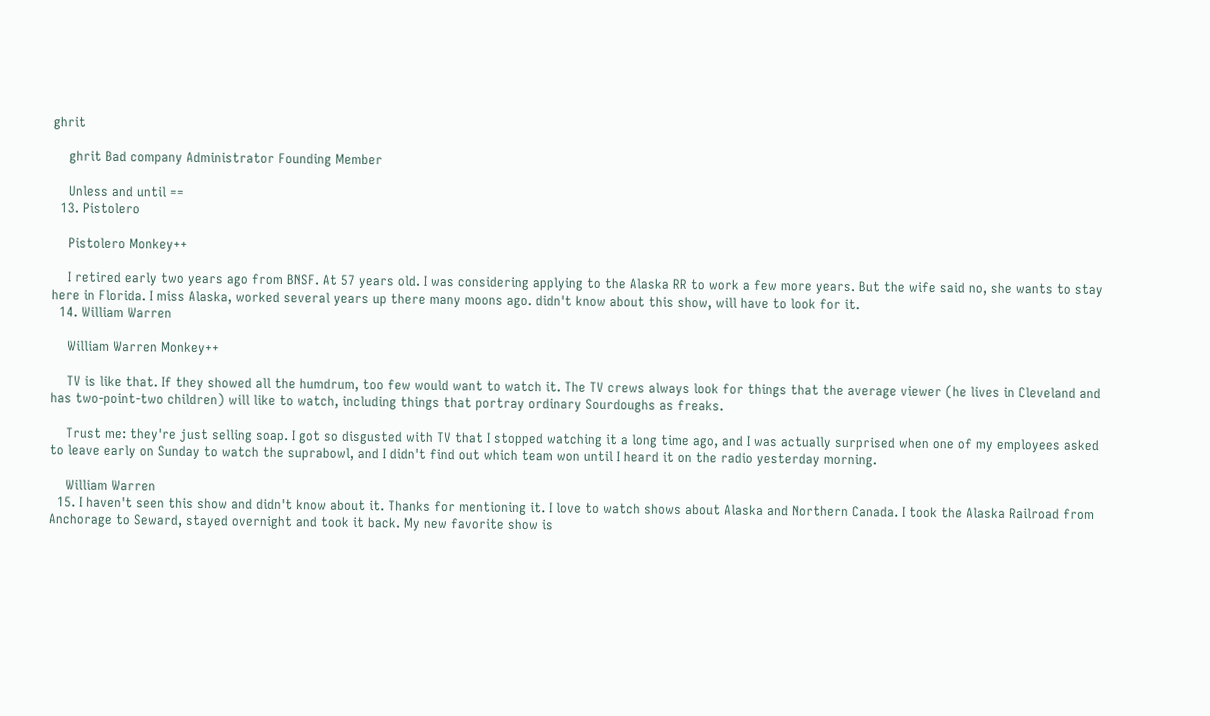ghrit

    ghrit Bad company Administrator Founding Member

    Unless and until ==
  13. Pistolero

    Pistolero Monkey++

    I retired early two years ago from BNSF. At 57 years old. I was considering applying to the Alaska RR to work a few more years. But the wife said no, she wants to stay here in Florida. I miss Alaska, worked several years up there many moons ago. didn't know about this show, will have to look for it.
  14. William Warren

    William Warren Monkey++

    TV is like that. If they showed all the humdrum, too few would want to watch it. The TV crews always look for things that the average viewer (he lives in Cleveland and has two-point-two children) will like to watch, including things that portray ordinary Sourdoughs as freaks.

    Trust me: they're just selling soap. I got so disgusted with TV that I stopped watching it a long time ago, and I was actually surprised when one of my employees asked to leave early on Sunday to watch the suprabowl, and I didn't find out which team won until I heard it on the radio yesterday morning.

    William Warren
  15. I haven't seen this show and didn't know about it. Thanks for mentioning it. I love to watch shows about Alaska and Northern Canada. I took the Alaska Railroad from Anchorage to Seward, stayed overnight and took it back. My new favorite show is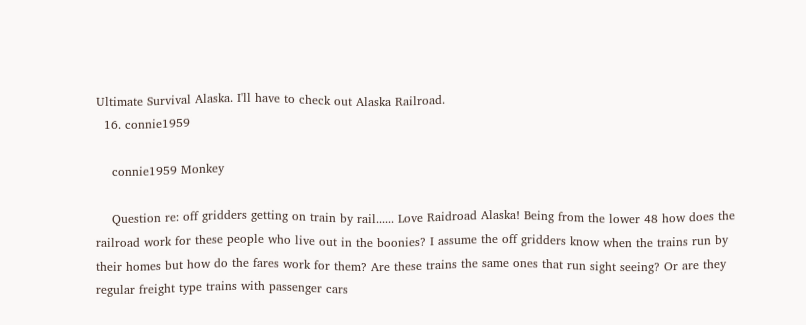Ultimate Survival Alaska. I'll have to check out Alaska Railroad.
  16. connie1959

    connie1959 Monkey

    Question re: off gridders getting on train by rail...... Love Raidroad Alaska! Being from the lower 48 how does the railroad work for these people who live out in the boonies? I assume the off gridders know when the trains run by their homes but how do the fares work for them? Are these trains the same ones that run sight seeing? Or are they regular freight type trains with passenger cars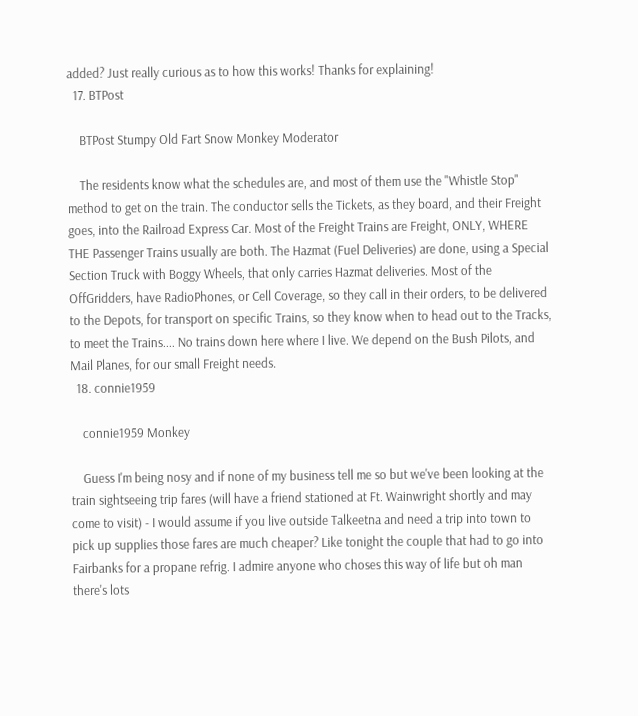added? Just really curious as to how this works! Thanks for explaining!
  17. BTPost

    BTPost Stumpy Old Fart Snow Monkey Moderator

    The residents know what the schedules are, and most of them use the "Whistle Stop" method to get on the train. The conductor sells the Tickets, as they board, and their Freight goes, into the Railroad Express Car. Most of the Freight Trains are Freight, ONLY, WHERE THE Passenger Trains usually are both. The Hazmat (Fuel Deliveries) are done, using a Special Section Truck with Boggy Wheels, that only carries Hazmat deliveries. Most of the OffGridders, have RadioPhones, or Cell Coverage, so they call in their orders, to be delivered to the Depots, for transport on specific Trains, so they know when to head out to the Tracks, to meet the Trains.... No trains down here where I live. We depend on the Bush Pilots, and Mail Planes, for our small Freight needs.
  18. connie1959

    connie1959 Monkey

    Guess I'm being nosy and if none of my business tell me so but we've been looking at the train sightseeing trip fares (will have a friend stationed at Ft. Wainwright shortly and may come to visit) - I would assume if you live outside Talkeetna and need a trip into town to pick up supplies those fares are much cheaper? Like tonight the couple that had to go into Fairbanks for a propane refrig. I admire anyone who choses this way of life but oh man there's lots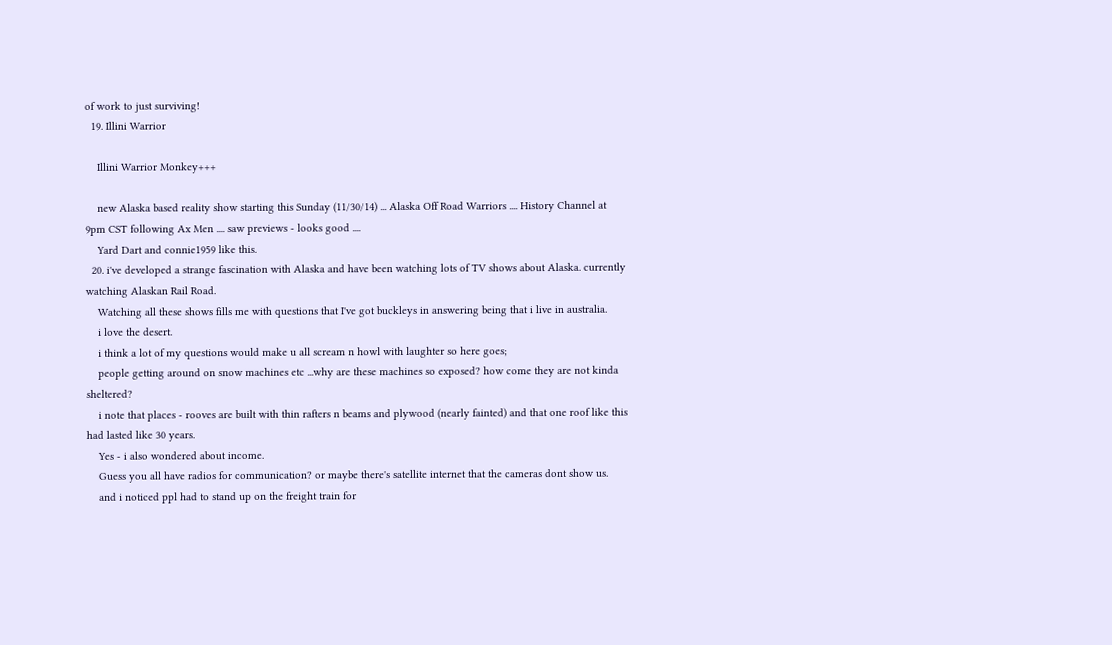of work to just surviving!
  19. Illini Warrior

    Illini Warrior Monkey+++

    new Alaska based reality show starting this Sunday (11/30/14) ... Alaska Off Road Warriors .... History Channel at 9pm CST following Ax Men .... saw previews - looks good ....
    Yard Dart and connie1959 like this.
  20. i've developed a strange fascination with Alaska and have been watching lots of TV shows about Alaska. currently watching Alaskan Rail Road.
    Watching all these shows fills me with questions that I've got buckleys in answering being that i live in australia.
    i love the desert.
    i think a lot of my questions would make u all scream n howl with laughter so here goes;
    people getting around on snow machines etc ...why are these machines so exposed? how come they are not kinda sheltered?
    i note that places - rooves are built with thin rafters n beams and plywood (nearly fainted) and that one roof like this had lasted like 30 years.
    Yes - i also wondered about income.
    Guess you all have radios for communication? or maybe there's satellite internet that the cameras dont show us.
    and i noticed ppl had to stand up on the freight train for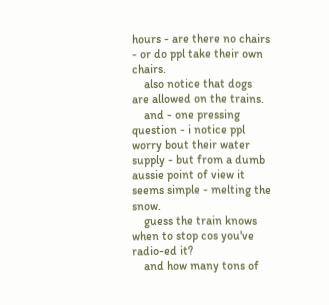hours - are there no chairs - or do ppl take their own chairs.
    also notice that dogs are allowed on the trains.
    and - one pressing question - i notice ppl worry bout their water supply - but from a dumb aussie point of view it seems simple - melting the snow.
    guess the train knows when to stop cos you've radio-ed it?
    and how many tons of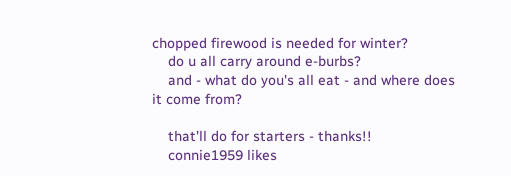chopped firewood is needed for winter?
    do u all carry around e-burbs?
    and - what do you's all eat - and where does it come from?

    that'll do for starters - thanks!!
    connie1959 likes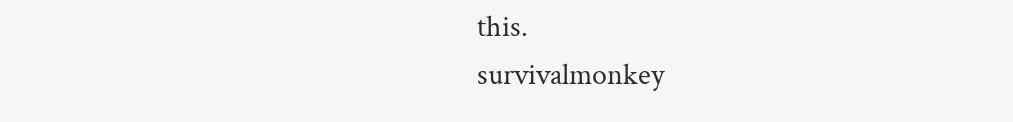this.
survivalmonkey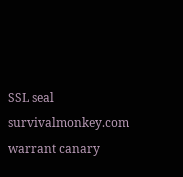SSL seal        survivalmonkey.com warrant canary